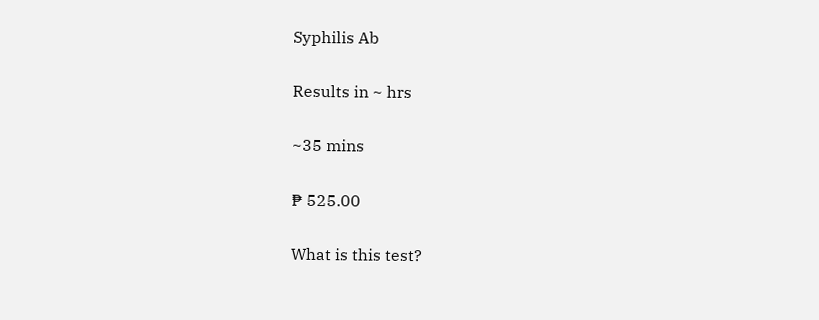Syphilis Ab

Results in ~ hrs

~35 mins

₱ 525.00

What is this test?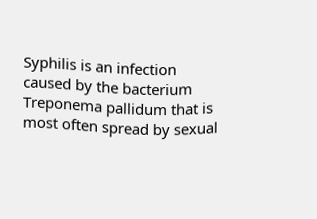Syphilis is an infection caused by the bacterium Treponema pallidum that is most often spread by sexual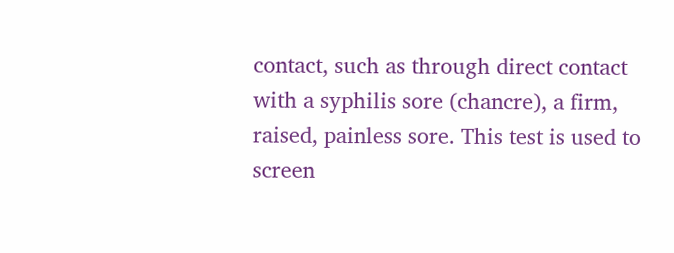contact, such as through direct contact with a syphilis sore (chancre), a firm, raised, painless sore. This test is used to screen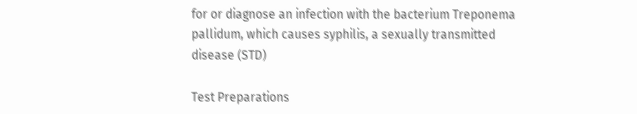for or diagnose an infection with the bacterium Treponema pallidum, which causes syphilis, a sexually transmitted disease (STD)

Test Preparations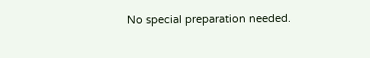No special preparation needed.